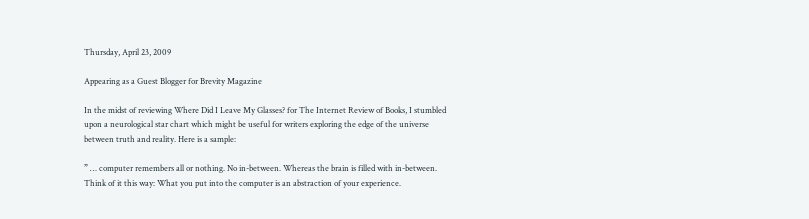Thursday, April 23, 2009

Appearing as a Guest Blogger for Brevity Magazine

In the midst of reviewing Where Did I Leave My Glasses? for The Internet Review of Books, I stumbled upon a neurological star chart which might be useful for writers exploring the edge of the universe between truth and reality. Here is a sample:

” … computer remembers all or nothing. No in-between. Whereas the brain is filled with in-between. Think of it this way: What you put into the computer is an abstraction of your experience.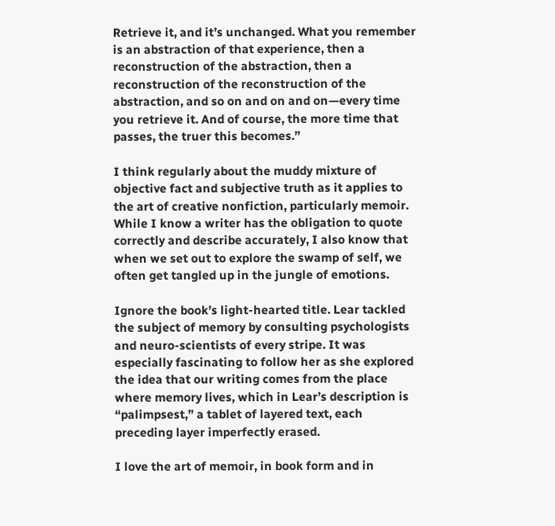Retrieve it, and it’s unchanged. What you remember is an abstraction of that experience, then a reconstruction of the abstraction, then a reconstruction of the reconstruction of the abstraction, and so on and on and on—every time you retrieve it. And of course, the more time that passes, the truer this becomes.”

I think regularly about the muddy mixture of objective fact and subjective truth as it applies to the art of creative nonfiction, particularly memoir. While I know a writer has the obligation to quote correctly and describe accurately, I also know that when we set out to explore the swamp of self, we often get tangled up in the jungle of emotions.

Ignore the book’s light-hearted title. Lear tackled the subject of memory by consulting psychologists and neuro-scientists of every stripe. It was especially fascinating to follow her as she explored the idea that our writing comes from the place where memory lives, which in Lear’s description is “palimpsest,” a tablet of layered text, each preceding layer imperfectly erased.

I love the art of memoir, in book form and in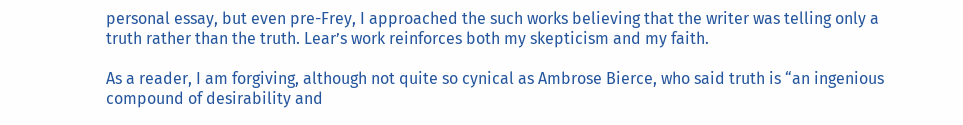personal essay, but even pre-Frey, I approached the such works believing that the writer was telling only a truth rather than the truth. Lear’s work reinforces both my skepticism and my faith.

As a reader, I am forgiving, although not quite so cynical as Ambrose Bierce, who said truth is “an ingenious compound of desirability and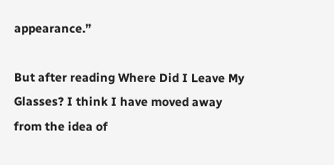appearance.”

But after reading Where Did I Leave My Glasses? I think I have moved away from the idea of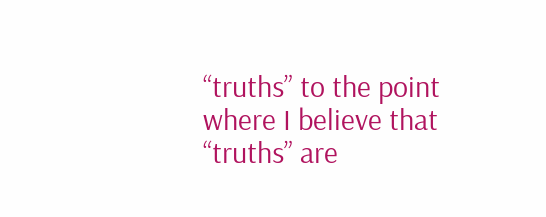“truths” to the point where I believe that “truths” are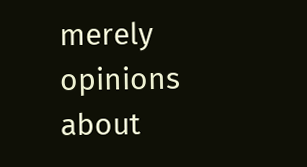merely opinions about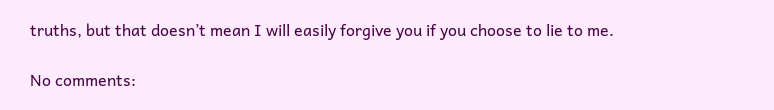truths, but that doesn’t mean I will easily forgive you if you choose to lie to me.

No comments: